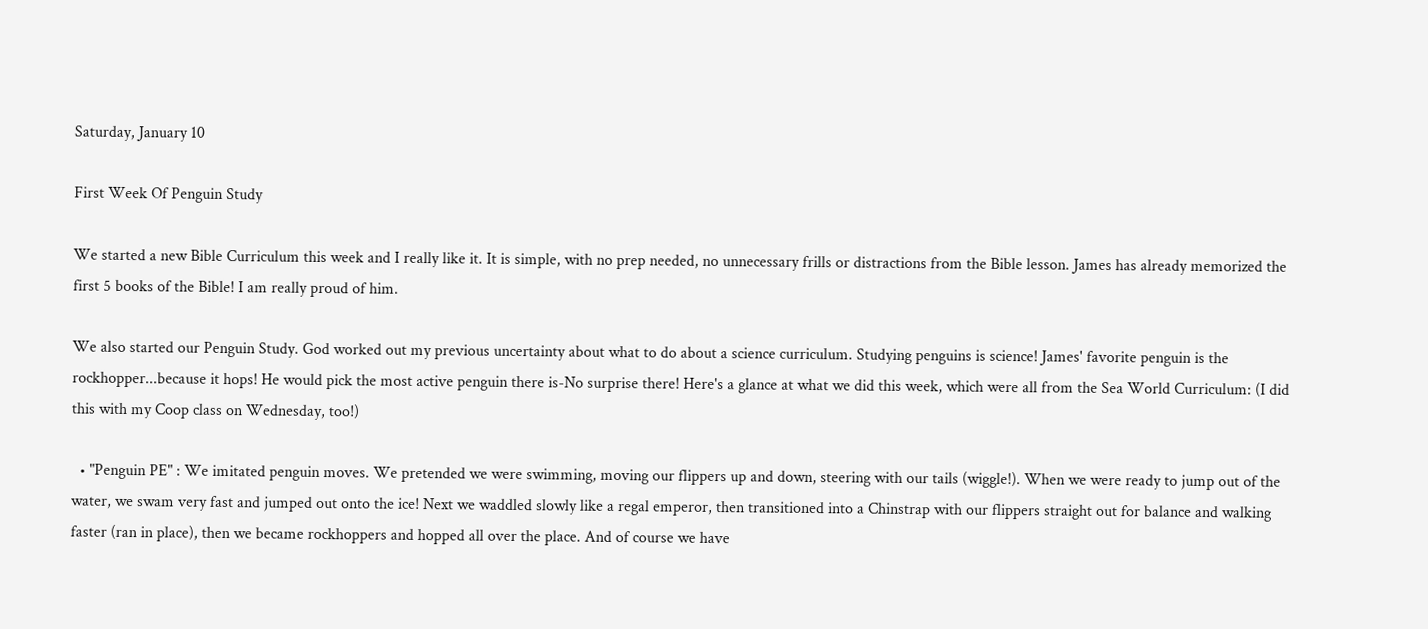Saturday, January 10

First Week Of Penguin Study

We started a new Bible Curriculum this week and I really like it. It is simple, with no prep needed, no unnecessary frills or distractions from the Bible lesson. James has already memorized the first 5 books of the Bible! I am really proud of him.

We also started our Penguin Study. God worked out my previous uncertainty about what to do about a science curriculum. Studying penguins is science! James' favorite penguin is the rockhopper...because it hops! He would pick the most active penguin there is-No surprise there! Here's a glance at what we did this week, which were all from the Sea World Curriculum: (I did this with my Coop class on Wednesday, too!)

  • "Penguin PE" : We imitated penguin moves. We pretended we were swimming, moving our flippers up and down, steering with our tails (wiggle!). When we were ready to jump out of the water, we swam very fast and jumped out onto the ice! Next we waddled slowly like a regal emperor, then transitioned into a Chinstrap with our flippers straight out for balance and walking faster (ran in place), then we became rockhoppers and hopped all over the place. And of course we have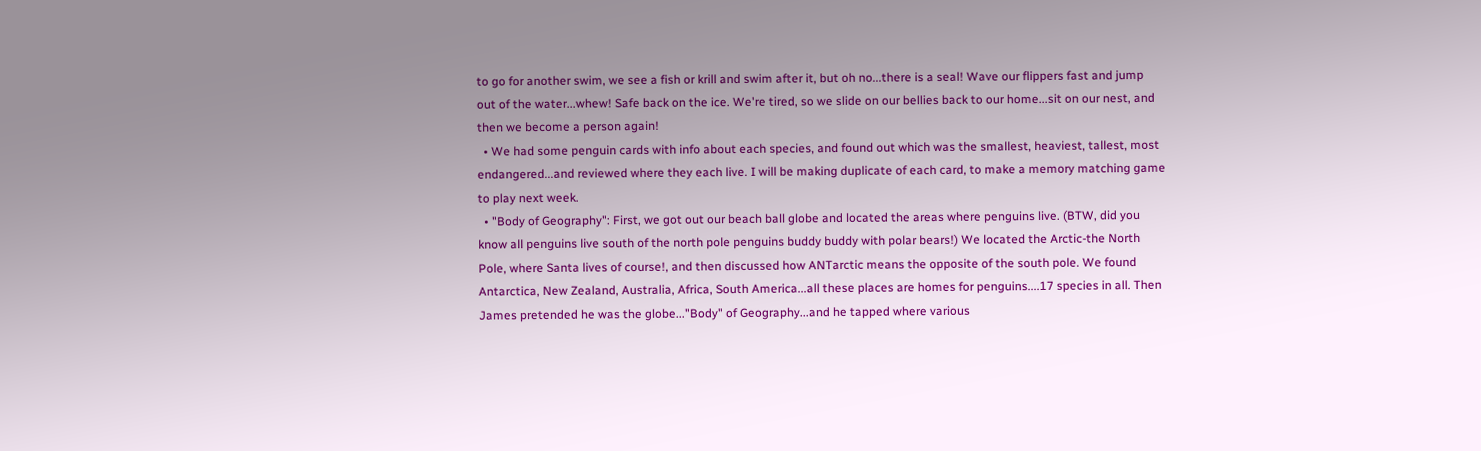to go for another swim, we see a fish or krill and swim after it, but oh no...there is a seal! Wave our flippers fast and jump out of the water...whew! Safe back on the ice. We're tired, so we slide on our bellies back to our home...sit on our nest, and then we become a person again!
  • We had some penguin cards with info about each species, and found out which was the smallest, heaviest, tallest, most endangered...and reviewed where they each live. I will be making duplicate of each card, to make a memory matching game to play next week.
  • "Body of Geography": First, we got out our beach ball globe and located the areas where penguins live. (BTW, did you know all penguins live south of the north pole penguins buddy buddy with polar bears!) We located the Arctic-the North Pole, where Santa lives of course!, and then discussed how ANTarctic means the opposite of the south pole. We found Antarctica, New Zealand, Australia, Africa, South America...all these places are homes for penguins....17 species in all. Then James pretended he was the globe..."Body" of Geography...and he tapped where various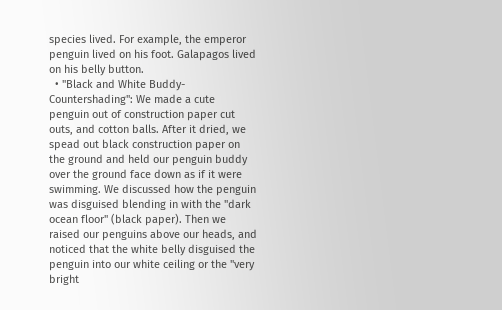species lived. For example, the emperor penguin lived on his foot. Galapagos lived on his belly button.
  • "Black and White Buddy-Countershading": We made a cute penguin out of construction paper cut outs, and cotton balls. After it dried, we spead out black construction paper on the ground and held our penguin buddy over the ground face down as if it were swimming. We discussed how the penguin was disguised blending in with the "dark ocean floor" (black paper). Then we raised our penguins above our heads, and noticed that the white belly disguised the penguin into our white ceiling or the "very bright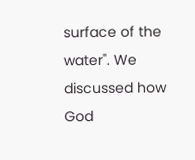surface of the water". We discussed how God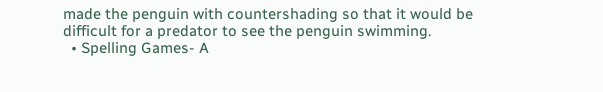made the penguin with countershading so that it would be difficult for a predator to see the penguin swimming.
  • Spelling Games- A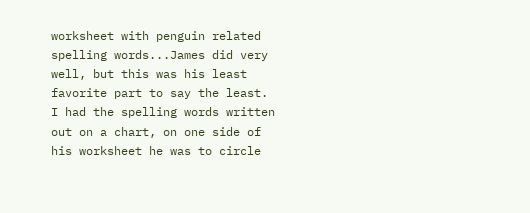worksheet with penguin related spelling words...James did very well, but this was his least favorite part to say the least. I had the spelling words written out on a chart, on one side of his worksheet he was to circle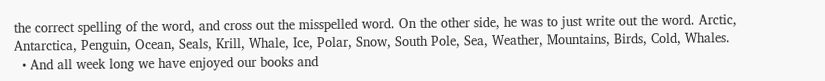the correct spelling of the word, and cross out the misspelled word. On the other side, he was to just write out the word. Arctic, Antarctica, Penguin, Ocean, Seals, Krill, Whale, Ice, Polar, Snow, South Pole, Sea, Weather, Mountains, Birds, Cold, Whales.
  • And all week long we have enjoyed our books and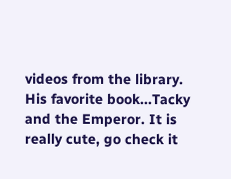videos from the library. His favorite book...Tacky and the Emperor. It is really cute, go check it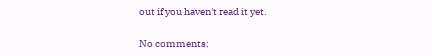out if you haven't read it yet.

No comments: